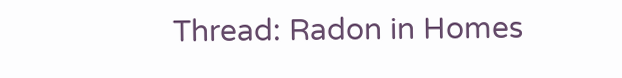Thread: Radon in Homes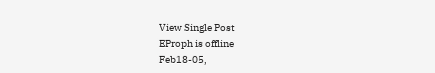View Single Post
EProph is offline
Feb18-05,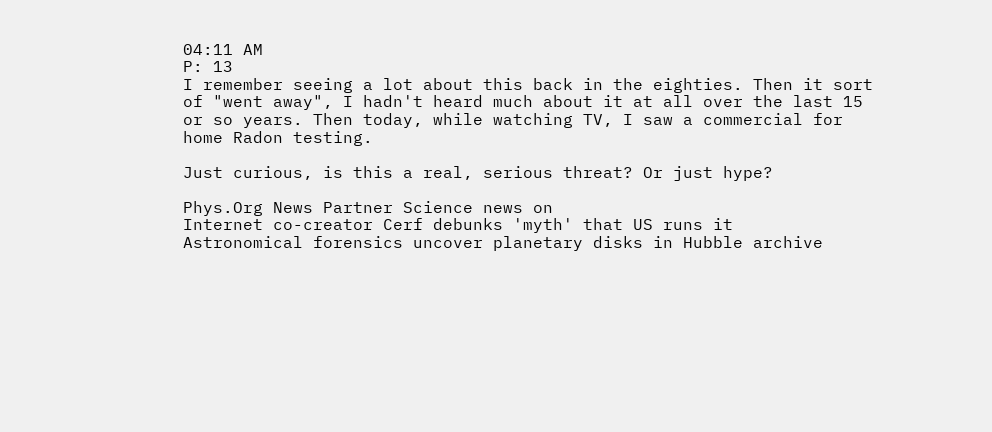04:11 AM
P: 13
I remember seeing a lot about this back in the eighties. Then it sort of "went away", I hadn't heard much about it at all over the last 15 or so years. Then today, while watching TV, I saw a commercial for home Radon testing.

Just curious, is this a real, serious threat? Or just hype?

Phys.Org News Partner Science news on
Internet co-creator Cerf debunks 'myth' that US runs it
Astronomical forensics uncover planetary disks in Hubble archive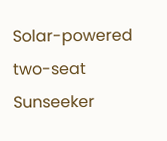Solar-powered two-seat Sunseeker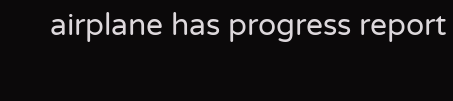airplane has progress report